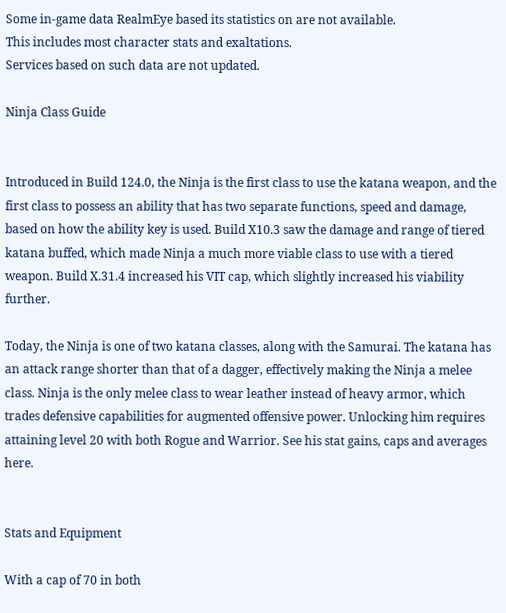Some in-game data RealmEye based its statistics on are not available.
This includes most character stats and exaltations.
Services based on such data are not updated.

Ninja Class Guide


Introduced in Build 124.0, the Ninja is the first class to use the katana weapon, and the first class to possess an ability that has two separate functions, speed and damage, based on how the ability key is used. Build X10.3 saw the damage and range of tiered katana buffed, which made Ninja a much more viable class to use with a tiered weapon. Build X.31.4 increased his VIT cap, which slightly increased his viability further.

Today, the Ninja is one of two katana classes, along with the Samurai. The katana has an attack range shorter than that of a dagger, effectively making the Ninja a melee class. Ninja is the only melee class to wear leather instead of heavy armor, which trades defensive capabilities for augmented offensive power. Unlocking him requires attaining level 20 with both Rogue and Warrior. See his stat gains, caps and averages here.


Stats and Equipment

With a cap of 70 in both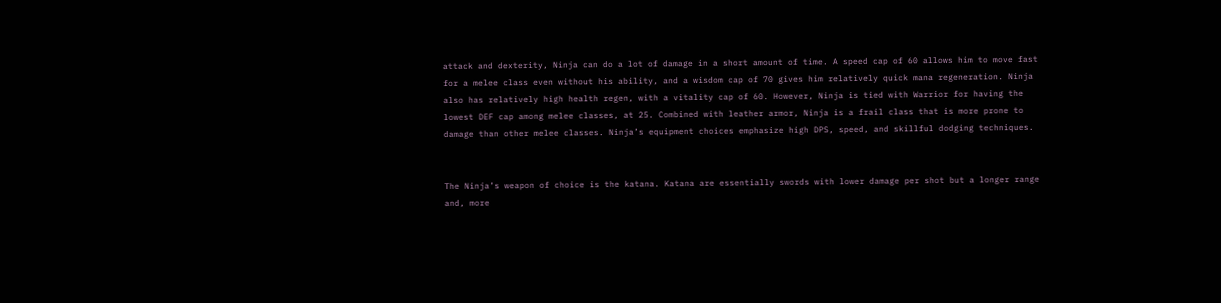attack and dexterity, Ninja can do a lot of damage in a short amount of time. A speed cap of 60 allows him to move fast for a melee class even without his ability, and a wisdom cap of 70 gives him relatively quick mana regeneration. Ninja also has relatively high health regen, with a vitality cap of 60. However, Ninja is tied with Warrior for having the lowest DEF cap among melee classes, at 25. Combined with leather armor, Ninja is a frail class that is more prone to damage than other melee classes. Ninja’s equipment choices emphasize high DPS, speed, and skillful dodging techniques.


The Ninja’s weapon of choice is the katana. Katana are essentially swords with lower damage per shot but a longer range and, more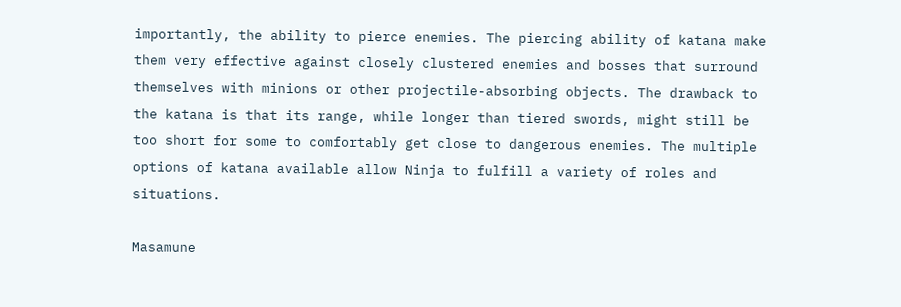importantly, the ability to pierce enemies. The piercing ability of katana make them very effective against closely clustered enemies and bosses that surround themselves with minions or other projectile-absorbing objects. The drawback to the katana is that its range, while longer than tiered swords, might still be too short for some to comfortably get close to dangerous enemies. The multiple options of katana available allow Ninja to fulfill a variety of roles and situations.

Masamune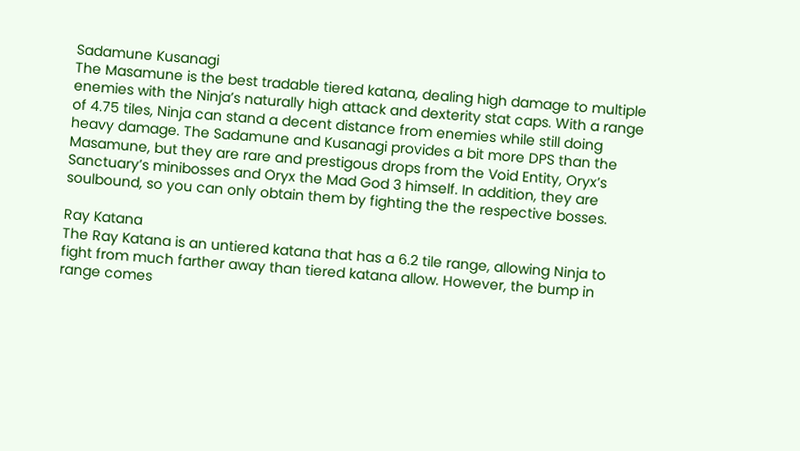Sadamune Kusanagi
The Masamune is the best tradable tiered katana, dealing high damage to multiple enemies with the Ninja’s naturally high attack and dexterity stat caps. With a range of 4.75 tiles, Ninja can stand a decent distance from enemies while still doing heavy damage. The Sadamune and Kusanagi provides a bit more DPS than the Masamune, but they are rare and prestigous drops from the Void Entity, Oryx’s Sanctuary’s minibosses and Oryx the Mad God 3 himself. In addition, they are soulbound, so you can only obtain them by fighting the the respective bosses.

Ray Katana
The Ray Katana is an untiered katana that has a 6.2 tile range, allowing Ninja to fight from much farther away than tiered katana allow. However, the bump in range comes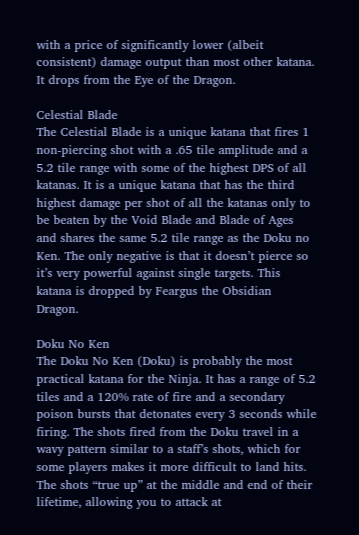with a price of significantly lower (albeit consistent) damage output than most other katana. It drops from the Eye of the Dragon.

Celestial Blade
The Celestial Blade is a unique katana that fires 1 non-piercing shot with a .65 tile amplitude and a 5.2 tile range with some of the highest DPS of all katanas. It is a unique katana that has the third highest damage per shot of all the katanas only to be beaten by the Void Blade and Blade of Ages and shares the same 5.2 tile range as the Doku no Ken. The only negative is that it doesn’t pierce so it’s very powerful against single targets. This katana is dropped by Feargus the Obsidian Dragon.

Doku No Ken
The Doku No Ken (Doku) is probably the most practical katana for the Ninja. It has a range of 5.2 tiles and a 120% rate of fire and a secondary poison bursts that detonates every 3 seconds while firing. The shots fired from the Doku travel in a wavy pattern similar to a staff’s shots, which for some players makes it more difficult to land hits. The shots “true up” at the middle and end of their lifetime, allowing you to attack at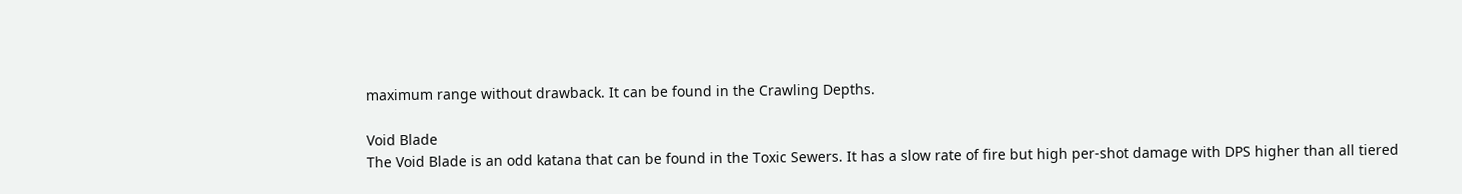maximum range without drawback. It can be found in the Crawling Depths.

Void Blade
The Void Blade is an odd katana that can be found in the Toxic Sewers. It has a slow rate of fire but high per-shot damage with DPS higher than all tiered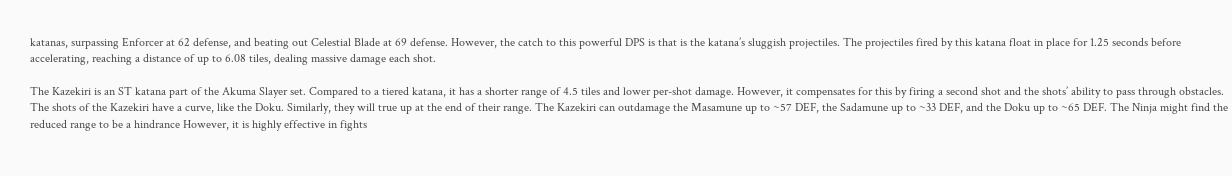katanas, surpassing Enforcer at 62 defense, and beating out Celestial Blade at 69 defense. However, the catch to this powerful DPS is that is the katana’s sluggish projectiles. The projectiles fired by this katana float in place for 1.25 seconds before accelerating, reaching a distance of up to 6.08 tiles, dealing massive damage each shot.

The Kazekiri is an ST katana part of the Akuma Slayer set. Compared to a tiered katana, it has a shorter range of 4.5 tiles and lower per-shot damage. However, it compensates for this by firing a second shot and the shots’ ability to pass through obstacles. The shots of the Kazekiri have a curve, like the Doku. Similarly, they will true up at the end of their range. The Kazekiri can outdamage the Masamune up to ~57 DEF, the Sadamune up to ~33 DEF, and the Doku up to ~65 DEF. The Ninja might find the reduced range to be a hindrance However, it is highly effective in fights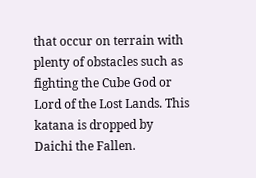that occur on terrain with plenty of obstacles such as fighting the Cube God or Lord of the Lost Lands. This katana is dropped by Daichi the Fallen.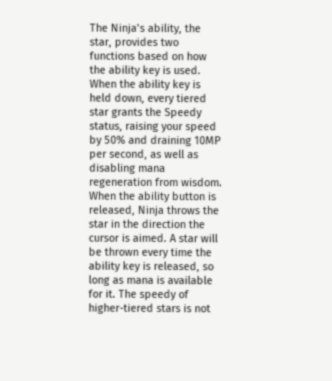The Ninja’s ability, the star, provides two functions based on how the ability key is used. When the ability key is held down, every tiered star grants the Speedy status, raising your speed by 50% and draining 10MP per second, as well as disabling mana regeneration from wisdom. When the ability button is released, Ninja throws the star in the direction the cursor is aimed. A star will be thrown every time the ability key is released, so long as mana is available for it. The speedy of higher-tiered stars is not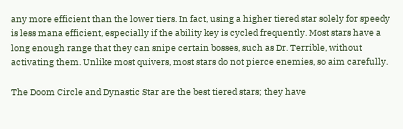any more efficient than the lower tiers. In fact, using a higher tiered star solely for speedy is less mana efficient, especially if the ability key is cycled frequently. Most stars have a long enough range that they can snipe certain bosses, such as Dr. Terrible, without activating them. Unlike most quivers, most stars do not pierce enemies, so aim carefully.

The Doom Circle and Dynastic Star are the best tiered stars; they have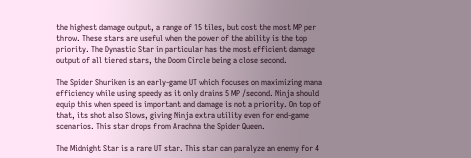the highest damage output, a range of 15 tiles, but cost the most MP per throw. These stars are useful when the power of the ability is the top priority. The Dynastic Star in particular has the most efficient damage output of all tiered stars, the Doom Circle being a close second.

The Spider Shuriken is an early-game UT which focuses on maximizing mana efficiency while using speedy as it only drains 5 MP /second. Ninja should equip this when speed is important and damage is not a priority. On top of that, its shot also Slows, giving Ninja extra utility even for end-game scenarios. This star drops from Arachna the Spider Queen.

The Midnight Star is a rare UT star. This star can paralyze an enemy for 4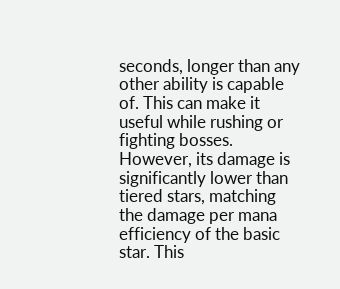seconds, longer than any other ability is capable of. This can make it useful while rushing or fighting bosses. However, its damage is significantly lower than tiered stars, matching the damage per mana efficiency of the basic star. This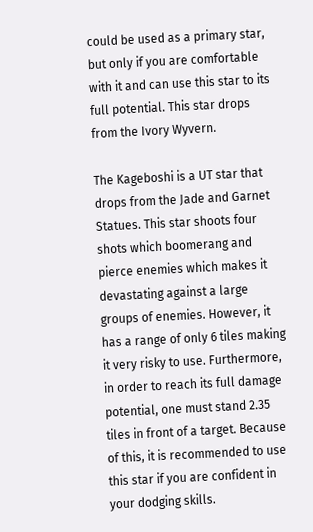could be used as a primary star, but only if you are comfortable with it and can use this star to its full potential. This star drops from the Ivory Wyvern.

The Kageboshi is a UT star that drops from the Jade and Garnet Statues. This star shoots four shots which boomerang and pierce enemies which makes it devastating against a large groups of enemies. However, it has a range of only 6 tiles making it very risky to use. Furthermore, in order to reach its full damage potential, one must stand 2.35 tiles in front of a target. Because of this, it is recommended to use this star if you are confident in your dodging skills.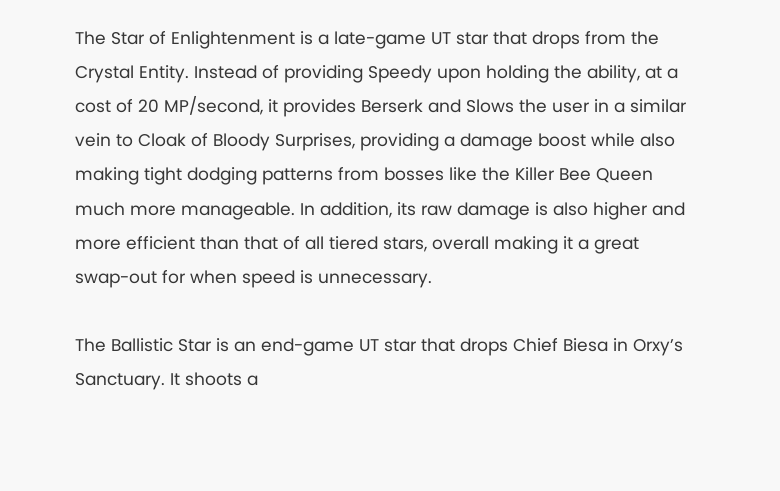The Star of Enlightenment is a late-game UT star that drops from the Crystal Entity. Instead of providing Speedy upon holding the ability, at a cost of 20 MP/second, it provides Berserk and Slows the user in a similar vein to Cloak of Bloody Surprises, providing a damage boost while also making tight dodging patterns from bosses like the Killer Bee Queen much more manageable. In addition, its raw damage is also higher and more efficient than that of all tiered stars, overall making it a great swap-out for when speed is unnecessary.

The Ballistic Star is an end-game UT star that drops Chief Biesa in Orxy’s Sanctuary. It shoots a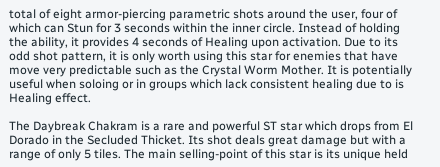total of eight armor-piercing parametric shots around the user, four of which can Stun for 3 seconds within the inner circle. Instead of holding the ability, it provides 4 seconds of Healing upon activation. Due to its odd shot pattern, it is only worth using this star for enemies that have move very predictable such as the Crystal Worm Mother. It is potentially useful when soloing or in groups which lack consistent healing due to is Healing effect.

The Daybreak Chakram is a rare and powerful ST star which drops from El Dorado in the Secluded Thicket. Its shot deals great damage but with a range of only 5 tiles. The main selling-point of this star is its unique held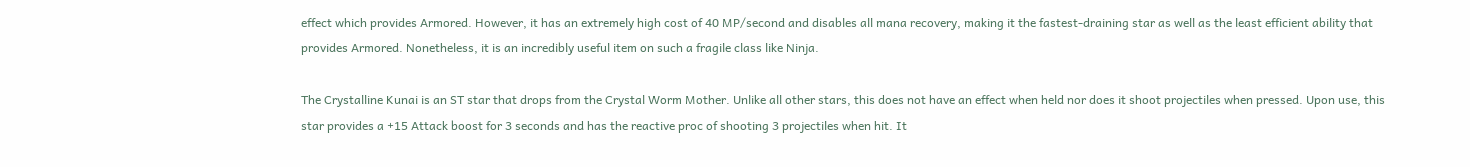effect which provides Armored. However, it has an extremely high cost of 40 MP/second and disables all mana recovery, making it the fastest-draining star as well as the least efficient ability that provides Armored. Nonetheless, it is an incredibly useful item on such a fragile class like Ninja.

The Crystalline Kunai is an ST star that drops from the Crystal Worm Mother. Unlike all other stars, this does not have an effect when held nor does it shoot projectiles when pressed. Upon use, this star provides a +15 Attack boost for 3 seconds and has the reactive proc of shooting 3 projectiles when hit. It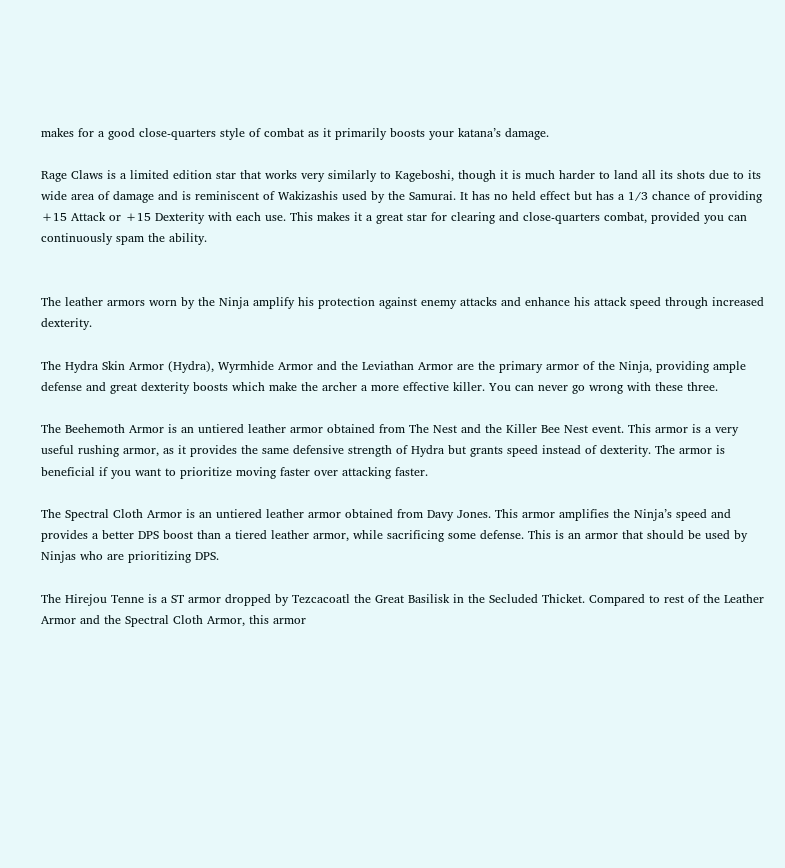makes for a good close-quarters style of combat as it primarily boosts your katana’s damage.

Rage Claws is a limited edition star that works very similarly to Kageboshi, though it is much harder to land all its shots due to its wide area of damage and is reminiscent of Wakizashis used by the Samurai. It has no held effect but has a 1/3 chance of providing +15 Attack or +15 Dexterity with each use. This makes it a great star for clearing and close-quarters combat, provided you can continuously spam the ability.


The leather armors worn by the Ninja amplify his protection against enemy attacks and enhance his attack speed through increased dexterity.

The Hydra Skin Armor (Hydra), Wyrmhide Armor and the Leviathan Armor are the primary armor of the Ninja, providing ample defense and great dexterity boosts which make the archer a more effective killer. You can never go wrong with these three.

The Beehemoth Armor is an untiered leather armor obtained from The Nest and the Killer Bee Nest event. This armor is a very useful rushing armor, as it provides the same defensive strength of Hydra but grants speed instead of dexterity. The armor is beneficial if you want to prioritize moving faster over attacking faster.

The Spectral Cloth Armor is an untiered leather armor obtained from Davy Jones. This armor amplifies the Ninja’s speed and provides a better DPS boost than a tiered leather armor, while sacrificing some defense. This is an armor that should be used by Ninjas who are prioritizing DPS.

The Hirejou Tenne is a ST armor dropped by Tezcacoatl the Great Basilisk in the Secluded Thicket. Compared to rest of the Leather Armor and the Spectral Cloth Armor, this armor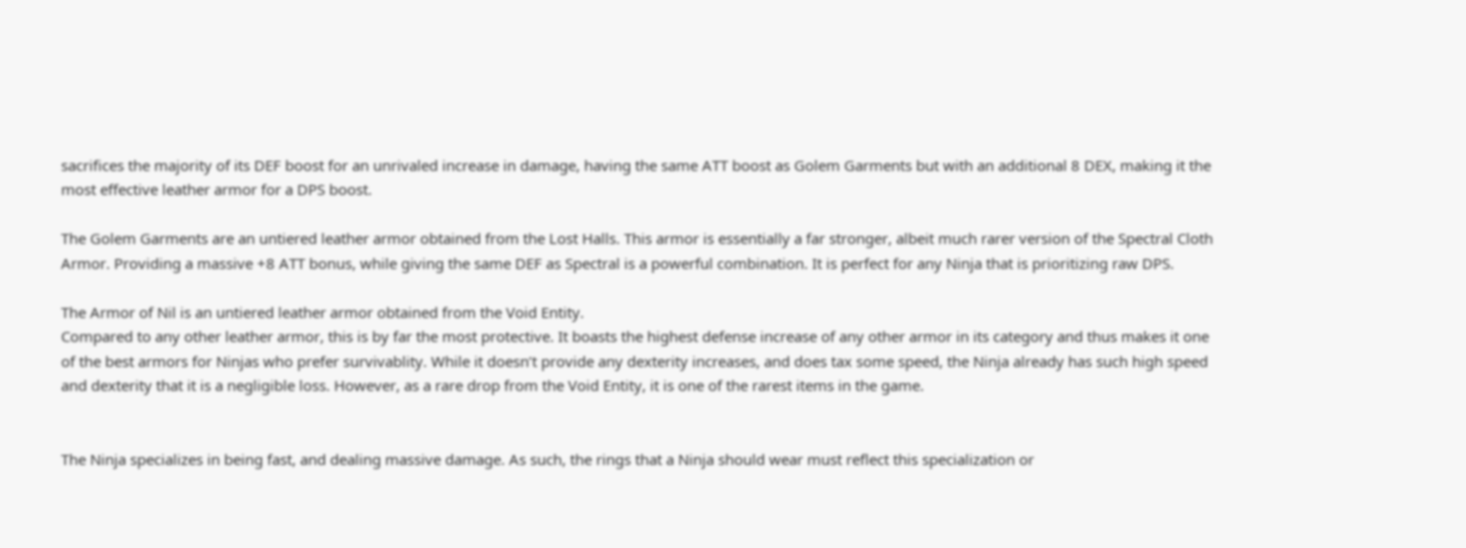sacrifices the majority of its DEF boost for an unrivaled increase in damage, having the same ATT boost as Golem Garments but with an additional 8 DEX, making it the most effective leather armor for a DPS boost.

The Golem Garments are an untiered leather armor obtained from the Lost Halls. This armor is essentially a far stronger, albeit much rarer version of the Spectral Cloth Armor. Providing a massive +8 ATT bonus, while giving the same DEF as Spectral is a powerful combination. It is perfect for any Ninja that is prioritizing raw DPS.

The Armor of Nil is an untiered leather armor obtained from the Void Entity.
Compared to any other leather armor, this is by far the most protective. It boasts the highest defense increase of any other armor in its category and thus makes it one of the best armors for Ninjas who prefer survivablity. While it doesn’t provide any dexterity increases, and does tax some speed, the Ninja already has such high speed and dexterity that it is a negligible loss. However, as a rare drop from the Void Entity, it is one of the rarest items in the game.


The Ninja specializes in being fast, and dealing massive damage. As such, the rings that a Ninja should wear must reflect this specialization or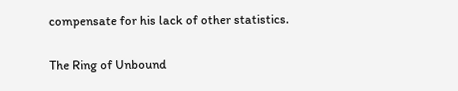compensate for his lack of other statistics.

The Ring of Unbound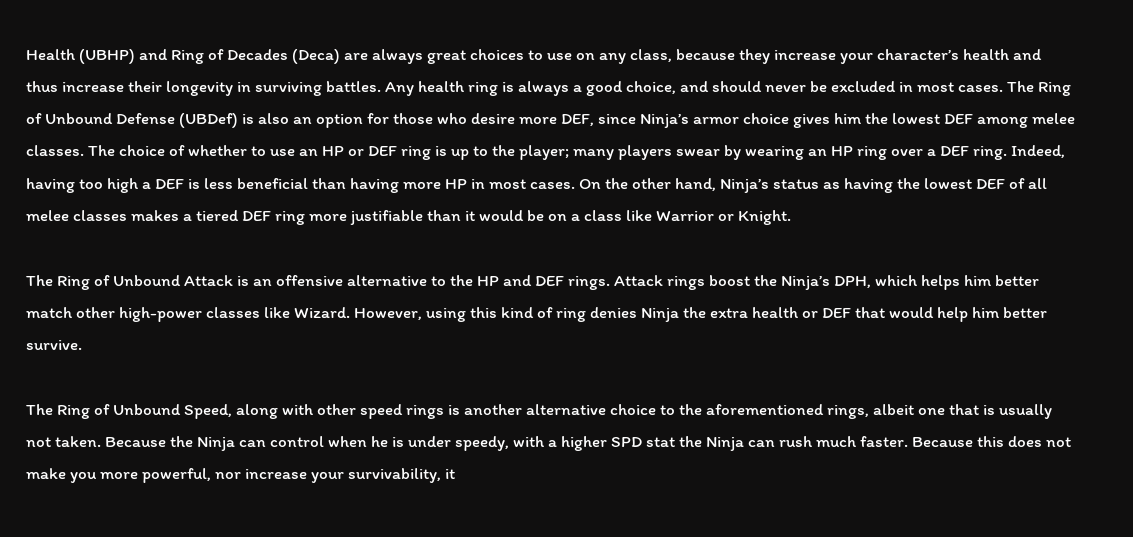Health (UBHP) and Ring of Decades (Deca) are always great choices to use on any class, because they increase your character’s health and thus increase their longevity in surviving battles. Any health ring is always a good choice, and should never be excluded in most cases. The Ring of Unbound Defense (UBDef) is also an option for those who desire more DEF, since Ninja’s armor choice gives him the lowest DEF among melee classes. The choice of whether to use an HP or DEF ring is up to the player; many players swear by wearing an HP ring over a DEF ring. Indeed, having too high a DEF is less beneficial than having more HP in most cases. On the other hand, Ninja’s status as having the lowest DEF of all melee classes makes a tiered DEF ring more justifiable than it would be on a class like Warrior or Knight.

The Ring of Unbound Attack is an offensive alternative to the HP and DEF rings. Attack rings boost the Ninja’s DPH, which helps him better match other high-power classes like Wizard. However, using this kind of ring denies Ninja the extra health or DEF that would help him better survive.

The Ring of Unbound Speed, along with other speed rings is another alternative choice to the aforementioned rings, albeit one that is usually not taken. Because the Ninja can control when he is under speedy, with a higher SPD stat the Ninja can rush much faster. Because this does not make you more powerful, nor increase your survivability, it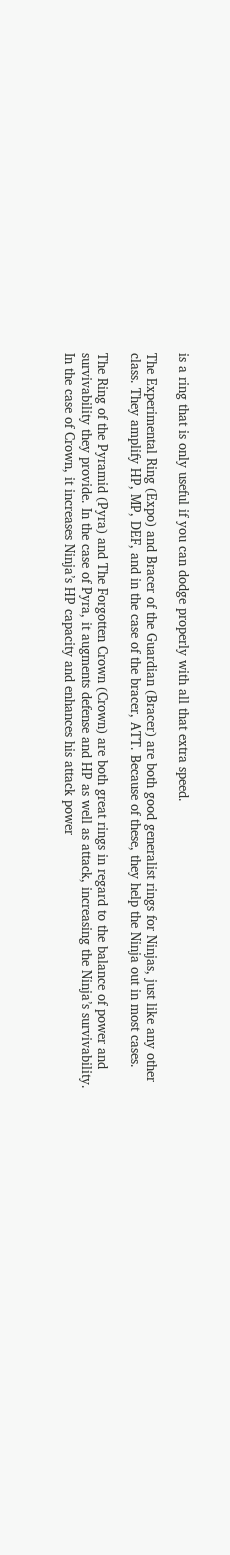is a ring that is only useful if you can dodge properly with all that extra speed.

The Experimental Ring (Expo) and Bracer of the Guardian (Bracer) are both good generalist rings for Ninjas, just like any other class. They amplify HP, MP, DEF, and in the case of the bracer, ATT. Because of these, they help the Ninja out in most cases.

The Ring of the Pyramid (Pyra) and The Forgotten Crown (Crown) are both great rings in regard to the balance of power and survivability they provide. In the case of Pyra, it augments defense and HP as well as attack, increasing the Ninja’s survivability. In the case of Crown, it increases Ninja’s HP capacity and enhances his attack power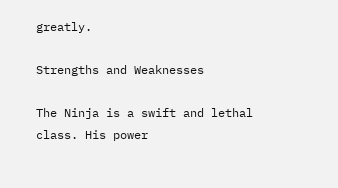greatly.

Strengths and Weaknesses

The Ninja is a swift and lethal class. His power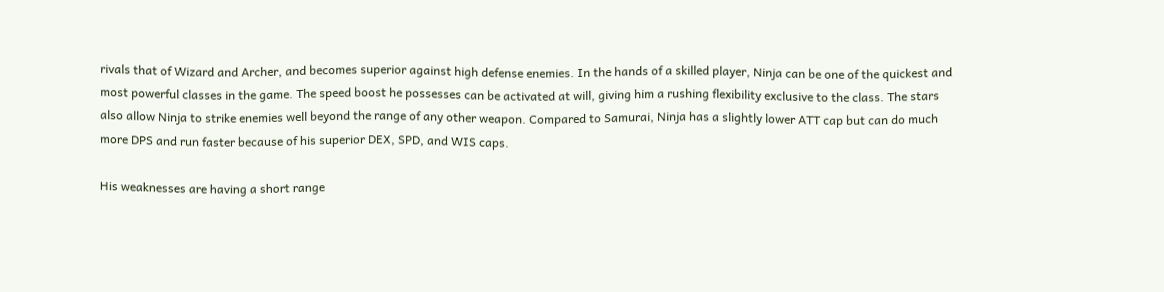rivals that of Wizard and Archer, and becomes superior against high defense enemies. In the hands of a skilled player, Ninja can be one of the quickest and most powerful classes in the game. The speed boost he possesses can be activated at will, giving him a rushing flexibility exclusive to the class. The stars also allow Ninja to strike enemies well beyond the range of any other weapon. Compared to Samurai, Ninja has a slightly lower ATT cap but can do much more DPS and run faster because of his superior DEX, SPD, and WIS caps.

His weaknesses are having a short range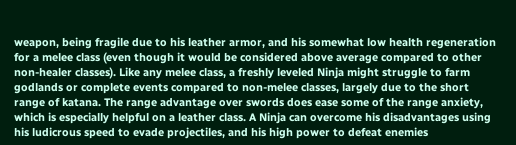weapon, being fragile due to his leather armor, and his somewhat low health regeneration for a melee class (even though it would be considered above average compared to other non-healer classes). Like any melee class, a freshly leveled Ninja might struggle to farm godlands or complete events compared to non-melee classes, largely due to the short range of katana. The range advantage over swords does ease some of the range anxiety, which is especially helpful on a leather class. A Ninja can overcome his disadvantages using his ludicrous speed to evade projectiles, and his high power to defeat enemies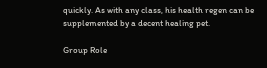quickly. As with any class, his health regen can be supplemented by a decent healing pet.

Group Role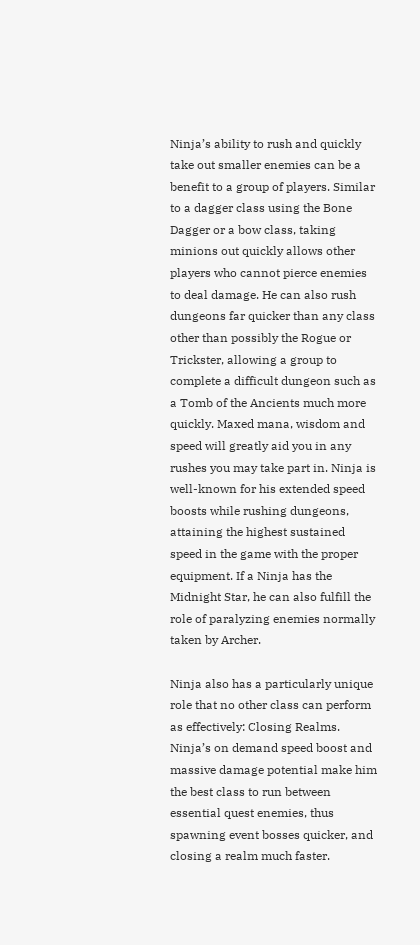Ninja’s ability to rush and quickly take out smaller enemies can be a benefit to a group of players. Similar to a dagger class using the Bone Dagger or a bow class, taking minions out quickly allows other players who cannot pierce enemies to deal damage. He can also rush dungeons far quicker than any class other than possibly the Rogue or Trickster, allowing a group to complete a difficult dungeon such as a Tomb of the Ancients much more quickly. Maxed mana, wisdom and speed will greatly aid you in any rushes you may take part in. Ninja is well-known for his extended speed boosts while rushing dungeons, attaining the highest sustained speed in the game with the proper equipment. If a Ninja has the Midnight Star, he can also fulfill the role of paralyzing enemies normally taken by Archer.

Ninja also has a particularly unique role that no other class can perform as effectively: Closing Realms.
Ninja’s on demand speed boost and massive damage potential make him the best class to run between essential quest enemies, thus spawning event bosses quicker, and closing a realm much faster.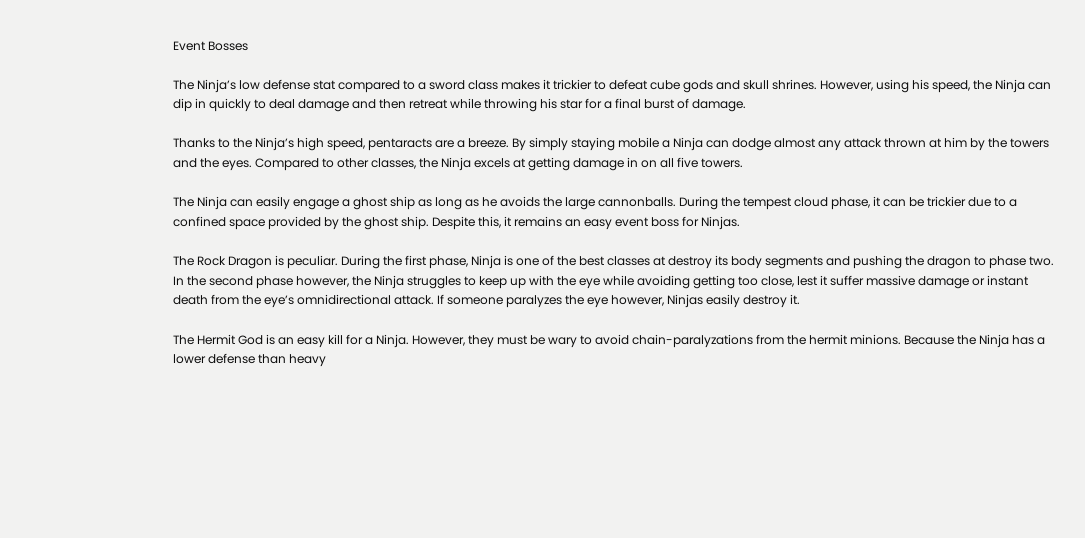Event Bosses

The Ninja’s low defense stat compared to a sword class makes it trickier to defeat cube gods and skull shrines. However, using his speed, the Ninja can dip in quickly to deal damage and then retreat while throwing his star for a final burst of damage.

Thanks to the Ninja’s high speed, pentaracts are a breeze. By simply staying mobile a Ninja can dodge almost any attack thrown at him by the towers and the eyes. Compared to other classes, the Ninja excels at getting damage in on all five towers.

The Ninja can easily engage a ghost ship as long as he avoids the large cannonballs. During the tempest cloud phase, it can be trickier due to a confined space provided by the ghost ship. Despite this, it remains an easy event boss for Ninjas.

The Rock Dragon is peculiar. During the first phase, Ninja is one of the best classes at destroy its body segments and pushing the dragon to phase two. In the second phase however, the Ninja struggles to keep up with the eye while avoiding getting too close, lest it suffer massive damage or instant death from the eye’s omnidirectional attack. If someone paralyzes the eye however, Ninjas easily destroy it.

The Hermit God is an easy kill for a Ninja. However, they must be wary to avoid chain-paralyzations from the hermit minions. Because the Ninja has a lower defense than heavy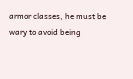armor classes, he must be wary to avoid being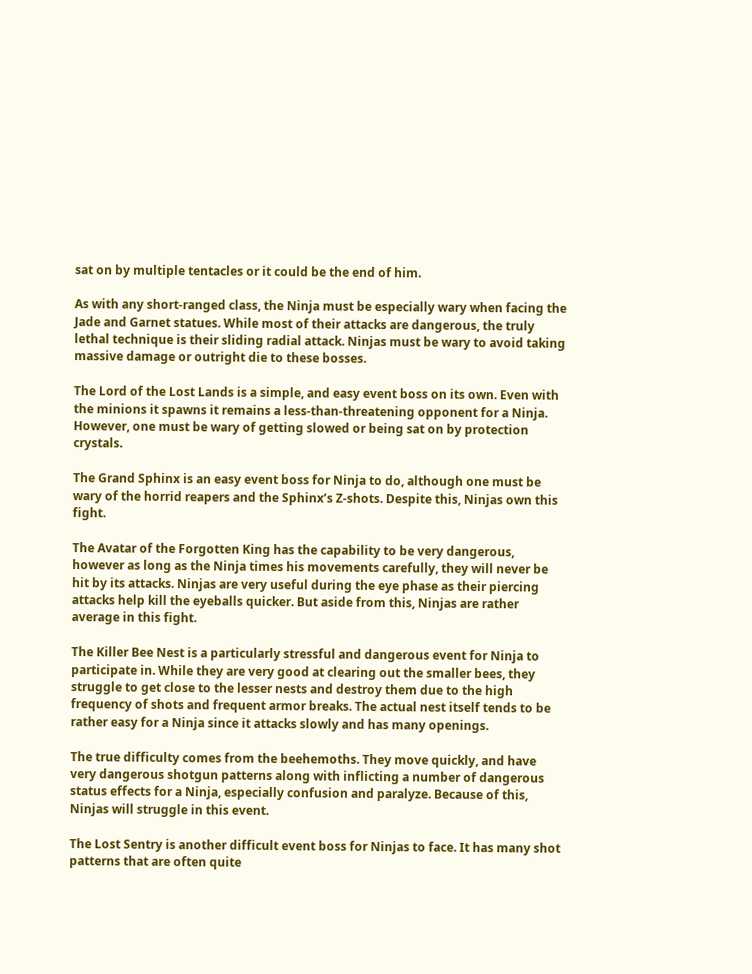sat on by multiple tentacles or it could be the end of him.

As with any short-ranged class, the Ninja must be especially wary when facing the Jade and Garnet statues. While most of their attacks are dangerous, the truly lethal technique is their sliding radial attack. Ninjas must be wary to avoid taking massive damage or outright die to these bosses.

The Lord of the Lost Lands is a simple, and easy event boss on its own. Even with the minions it spawns it remains a less-than-threatening opponent for a Ninja. However, one must be wary of getting slowed or being sat on by protection crystals.

The Grand Sphinx is an easy event boss for Ninja to do, although one must be wary of the horrid reapers and the Sphinx’s Z-shots. Despite this, Ninjas own this fight.

The Avatar of the Forgotten King has the capability to be very dangerous, however as long as the Ninja times his movements carefully, they will never be hit by its attacks. Ninjas are very useful during the eye phase as their piercing attacks help kill the eyeballs quicker. But aside from this, Ninjas are rather average in this fight.

The Killer Bee Nest is a particularly stressful and dangerous event for Ninja to participate in. While they are very good at clearing out the smaller bees, they struggle to get close to the lesser nests and destroy them due to the high frequency of shots and frequent armor breaks. The actual nest itself tends to be rather easy for a Ninja since it attacks slowly and has many openings.

The true difficulty comes from the beehemoths. They move quickly, and have very dangerous shotgun patterns along with inflicting a number of dangerous status effects for a Ninja, especially confusion and paralyze. Because of this, Ninjas will struggle in this event.

The Lost Sentry is another difficult event boss for Ninjas to face. It has many shot patterns that are often quite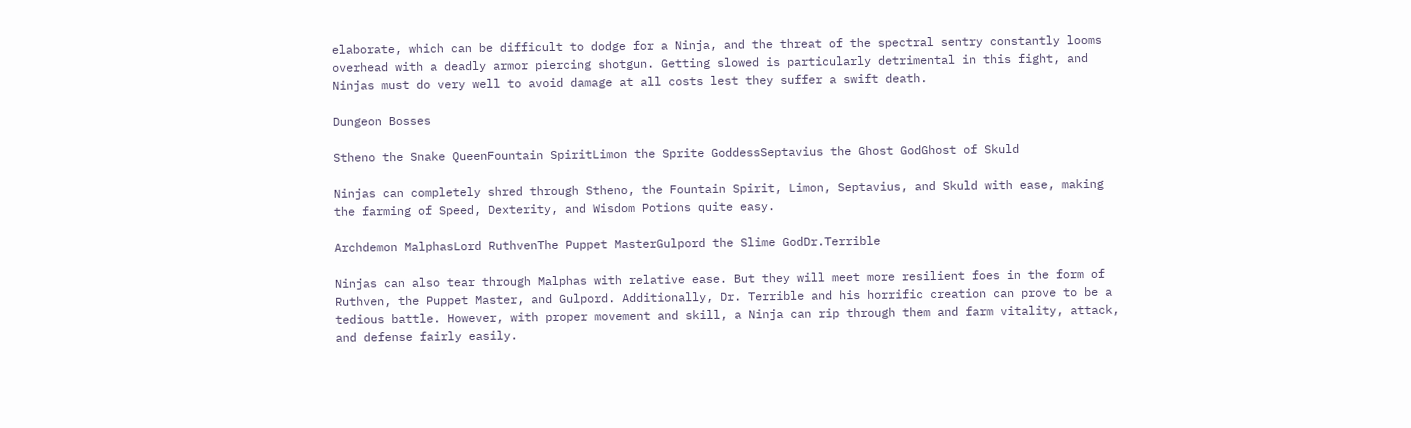elaborate, which can be difficult to dodge for a Ninja, and the threat of the spectral sentry constantly looms overhead with a deadly armor piercing shotgun. Getting slowed is particularly detrimental in this fight, and Ninjas must do very well to avoid damage at all costs lest they suffer a swift death.

Dungeon Bosses

Stheno the Snake QueenFountain SpiritLimon the Sprite GoddessSeptavius the Ghost GodGhost of Skuld

Ninjas can completely shred through Stheno, the Fountain Spirit, Limon, Septavius, and Skuld with ease, making the farming of Speed, Dexterity, and Wisdom Potions quite easy.

Archdemon MalphasLord RuthvenThe Puppet MasterGulpord the Slime GodDr.Terrible

Ninjas can also tear through Malphas with relative ease. But they will meet more resilient foes in the form of Ruthven, the Puppet Master, and Gulpord. Additionally, Dr. Terrible and his horrific creation can prove to be a tedious battle. However, with proper movement and skill, a Ninja can rip through them and farm vitality, attack, and defense fairly easily.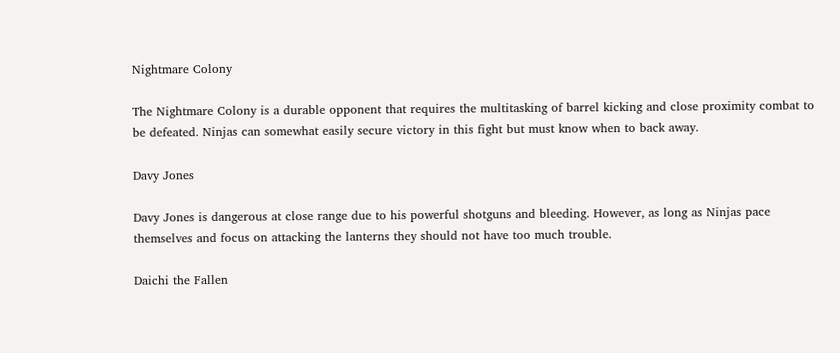Nightmare Colony

The Nightmare Colony is a durable opponent that requires the multitasking of barrel kicking and close proximity combat to be defeated. Ninjas can somewhat easily secure victory in this fight but must know when to back away.

Davy Jones

Davy Jones is dangerous at close range due to his powerful shotguns and bleeding. However, as long as Ninjas pace themselves and focus on attacking the lanterns they should not have too much trouble.

Daichi the Fallen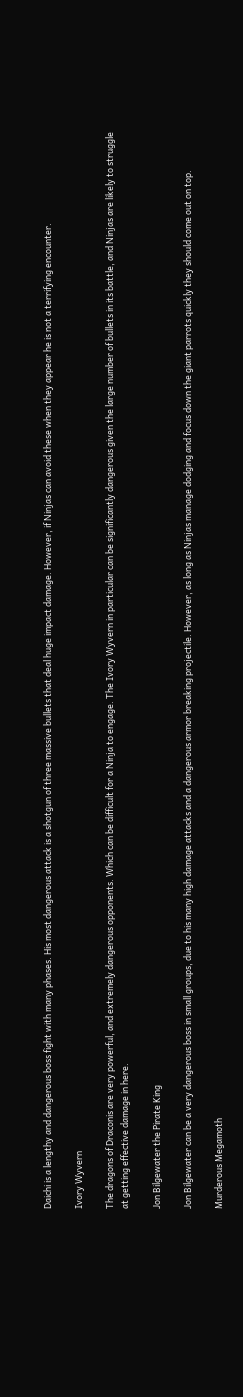Daichi is a lengthy and dangerous boss fight with many phases. His most dangerous attack is a shotgun of three massive bullets that deal huge impact damage. However, if Ninjas can avoid these when they appear he is not a terrifying encounter.

Ivory Wyvern

The dragons of Draconis are very powerful, and extremely dangerous opponents. Which can be difficult for a Ninja to engage. The Ivory Wyvern in particular can be significantly dangerous given the large number of bullets in its battle, and Ninjas are likely to struggle at getting effective damage in here.

Jon Bilgewater the Pirate King

Jon Bilgewater can be a very dangerous boss in small groups, due to his many high damage attacks and a dangerous armor breaking projectile. However, as long as Ninjas manage dodging and focus down the giant parrots quickly they should come out on top.

Murderous Megamoth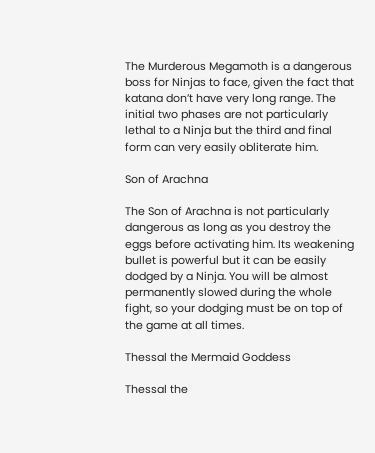The Murderous Megamoth is a dangerous boss for Ninjas to face, given the fact that katana don’t have very long range. The initial two phases are not particularly lethal to a Ninja but the third and final form can very easily obliterate him.

Son of Arachna

The Son of Arachna is not particularly dangerous as long as you destroy the eggs before activating him. Its weakening bullet is powerful but it can be easily dodged by a Ninja. You will be almost permanently slowed during the whole fight, so your dodging must be on top of the game at all times.

Thessal the Mermaid Goddess

Thessal the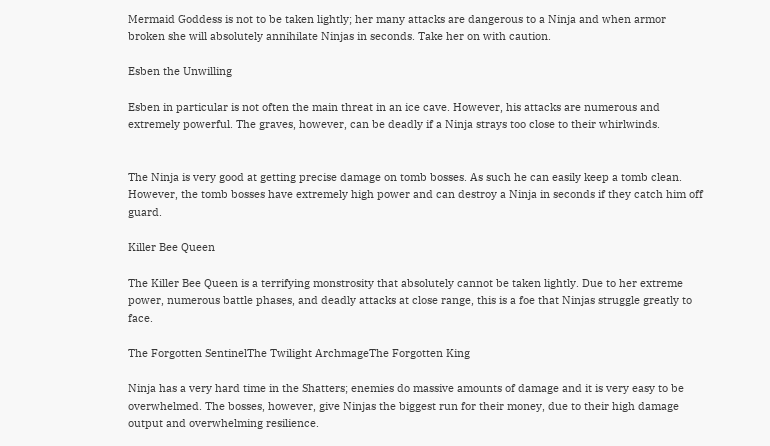Mermaid Goddess is not to be taken lightly; her many attacks are dangerous to a Ninja and when armor broken she will absolutely annihilate Ninjas in seconds. Take her on with caution.

Esben the Unwilling

Esben in particular is not often the main threat in an ice cave. However, his attacks are numerous and extremely powerful. The graves, however, can be deadly if a Ninja strays too close to their whirlwinds.


The Ninja is very good at getting precise damage on tomb bosses. As such he can easily keep a tomb clean. However, the tomb bosses have extremely high power and can destroy a Ninja in seconds if they catch him off guard.

Killer Bee Queen

The Killer Bee Queen is a terrifying monstrosity that absolutely cannot be taken lightly. Due to her extreme power, numerous battle phases, and deadly attacks at close range, this is a foe that Ninjas struggle greatly to face.

The Forgotten SentinelThe Twilight ArchmageThe Forgotten King

Ninja has a very hard time in the Shatters; enemies do massive amounts of damage and it is very easy to be overwhelmed. The bosses, however, give Ninjas the biggest run for their money, due to their high damage output and overwhelming resilience.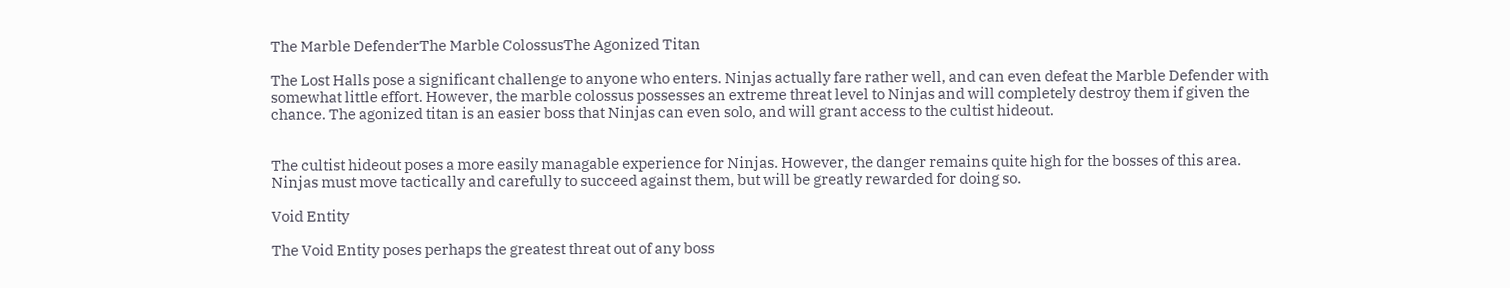The Marble DefenderThe Marble ColossusThe Agonized Titan

The Lost Halls pose a significant challenge to anyone who enters. Ninjas actually fare rather well, and can even defeat the Marble Defender with somewhat little effort. However, the marble colossus possesses an extreme threat level to Ninjas and will completely destroy them if given the chance. The agonized titan is an easier boss that Ninjas can even solo, and will grant access to the cultist hideout.


The cultist hideout poses a more easily managable experience for Ninjas. However, the danger remains quite high for the bosses of this area. Ninjas must move tactically and carefully to succeed against them, but will be greatly rewarded for doing so.

Void Entity

The Void Entity poses perhaps the greatest threat out of any boss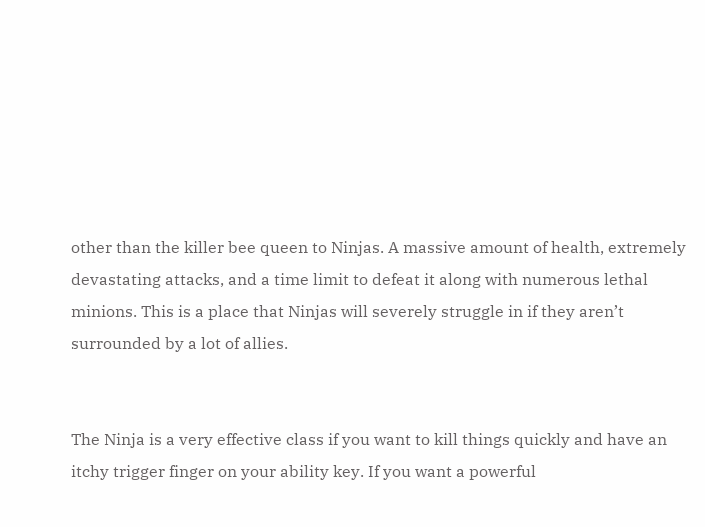other than the killer bee queen to Ninjas. A massive amount of health, extremely devastating attacks, and a time limit to defeat it along with numerous lethal minions. This is a place that Ninjas will severely struggle in if they aren’t surrounded by a lot of allies.


The Ninja is a very effective class if you want to kill things quickly and have an itchy trigger finger on your ability key. If you want a powerful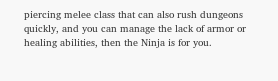piercing melee class that can also rush dungeons quickly, and you can manage the lack of armor or healing abilities, then the Ninja is for you.